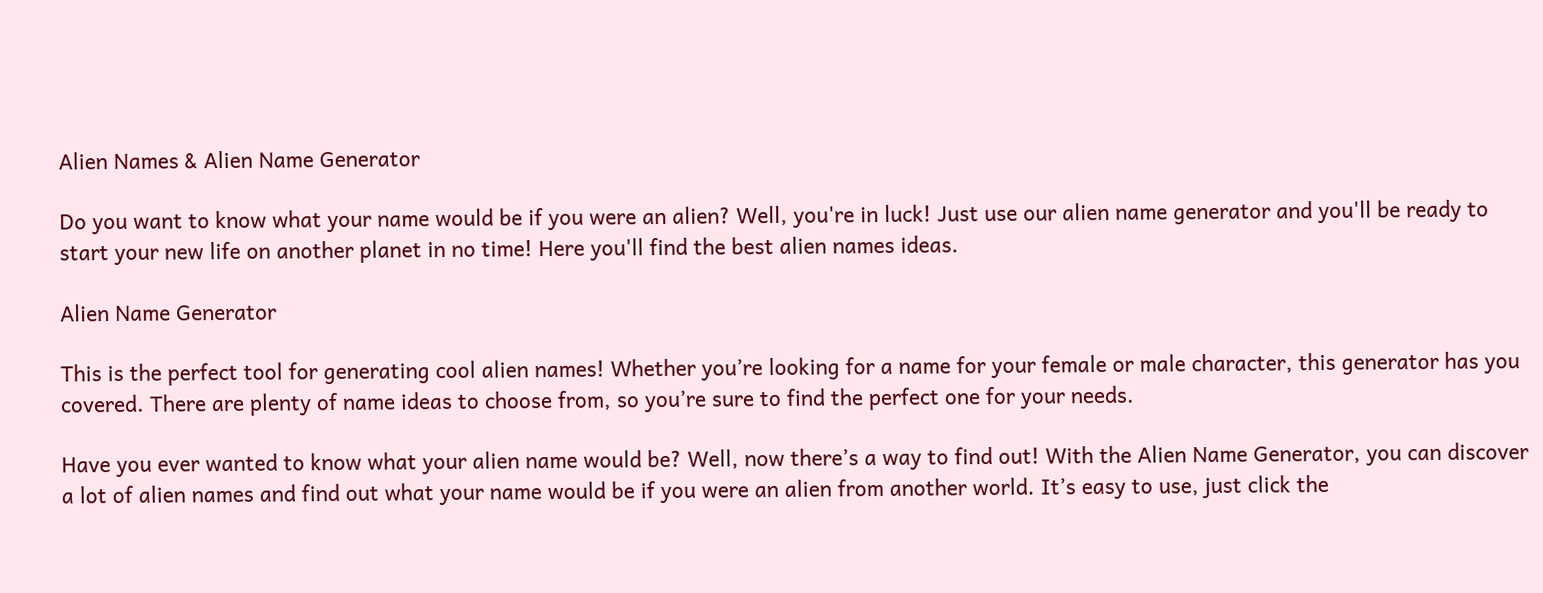Alien Names & Alien Name Generator

Do you want to know what your name would be if you were an alien? Well, you're in luck! Just use our alien name generator and you'll be ready to start your new life on another planet in no time! Here you'll find the best alien names ideas.

Alien Name Generator

This is the perfect tool for generating cool alien names! Whether you’re looking for a name for your female or male character, this generator has you covered. There are plenty of name ideas to choose from, so you’re sure to find the perfect one for your needs.

Have you ever wanted to know what your alien name would be? Well, now there’s a way to find out! With the Alien Name Generator, you can discover a lot of alien names and find out what your name would be if you were an alien from another world. It’s easy to use, just click the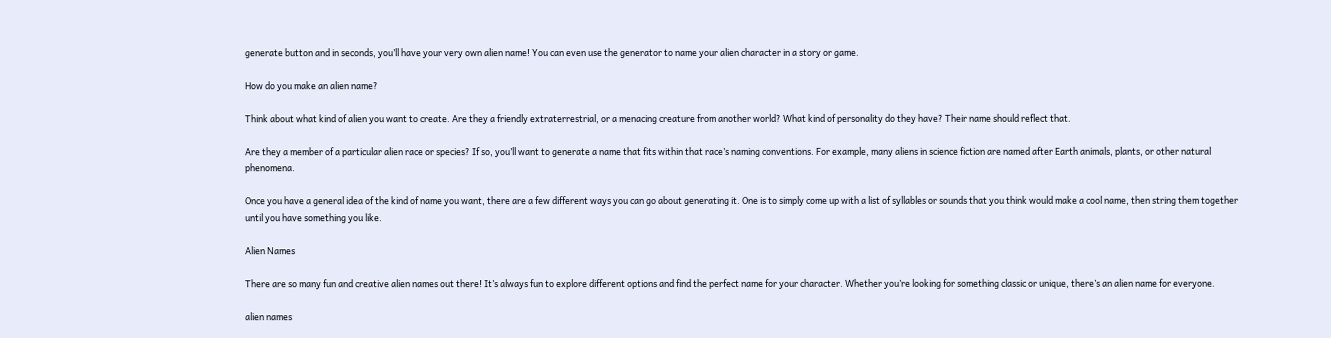generate button and in seconds, you’ll have your very own alien name! You can even use the generator to name your alien character in a story or game.

How do you make an alien name?

Think about what kind of alien you want to create. Are they a friendly extraterrestrial, or a menacing creature from another world? What kind of personality do they have? Their name should reflect that.

Are they a member of a particular alien race or species? If so, you’ll want to generate a name that fits within that race’s naming conventions. For example, many aliens in science fiction are named after Earth animals, plants, or other natural phenomena.

Once you have a general idea of the kind of name you want, there are a few different ways you can go about generating it. One is to simply come up with a list of syllables or sounds that you think would make a cool name, then string them together until you have something you like.

Alien Names

There are so many fun and creative alien names out there! It’s always fun to explore different options and find the perfect name for your character. Whether you’re looking for something classic or unique, there’s an alien name for everyone.

alien names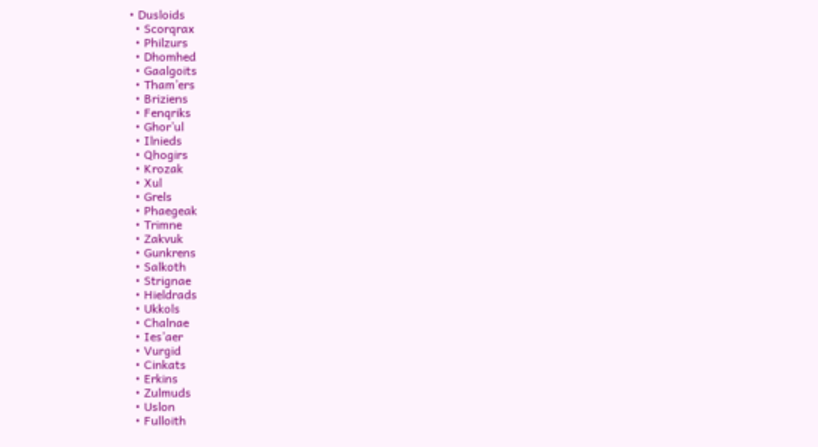• Dusloids
  • Scorqrax
  • Philzurs
  • Dhomhed
  • Gaalgoits
  • Tham’ers
  • Briziens
  • Fenqriks
  • Ghor’ul
  • Ilnieds
  • Qhogirs
  • Krozak
  • Xul
  • Grels
  • Phaegeak
  • Trimne
  • Zakvuk
  • Gunkrens
  • Salkoth
  • Strignae
  • Hieldrads
  • Ukkols
  • Chalnae
  • Ies’aer
  • Vurgid
  • Cinkats
  • Erkins
  • Zulmuds
  • Uslon
  • Fulloith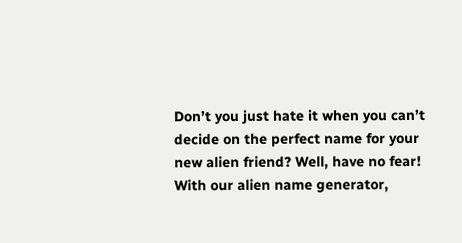Don’t you just hate it when you can’t decide on the perfect name for your new alien friend? Well, have no fear! With our alien name generator,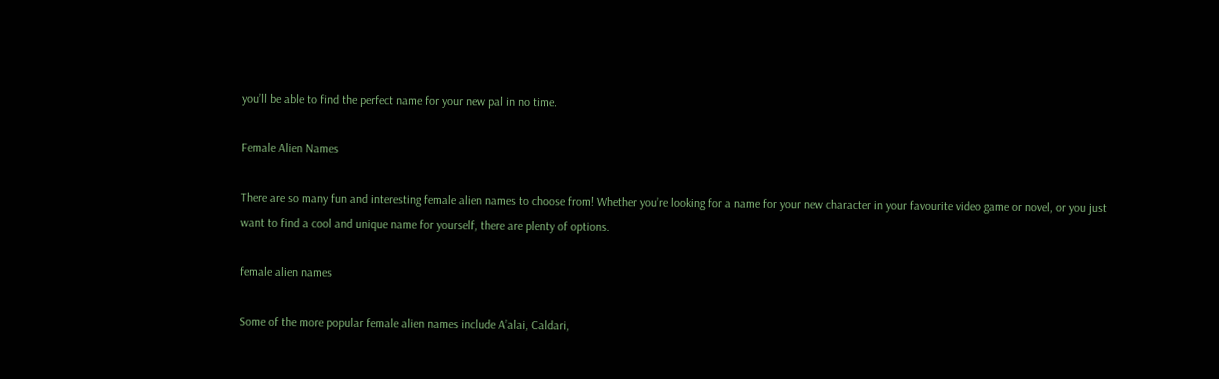you’ll be able to find the perfect name for your new pal in no time.

Female Alien Names

There are so many fun and interesting female alien names to choose from! Whether you’re looking for a name for your new character in your favourite video game or novel, or you just want to find a cool and unique name for yourself, there are plenty of options.

female alien names

Some of the more popular female alien names include A’alai, Caldari,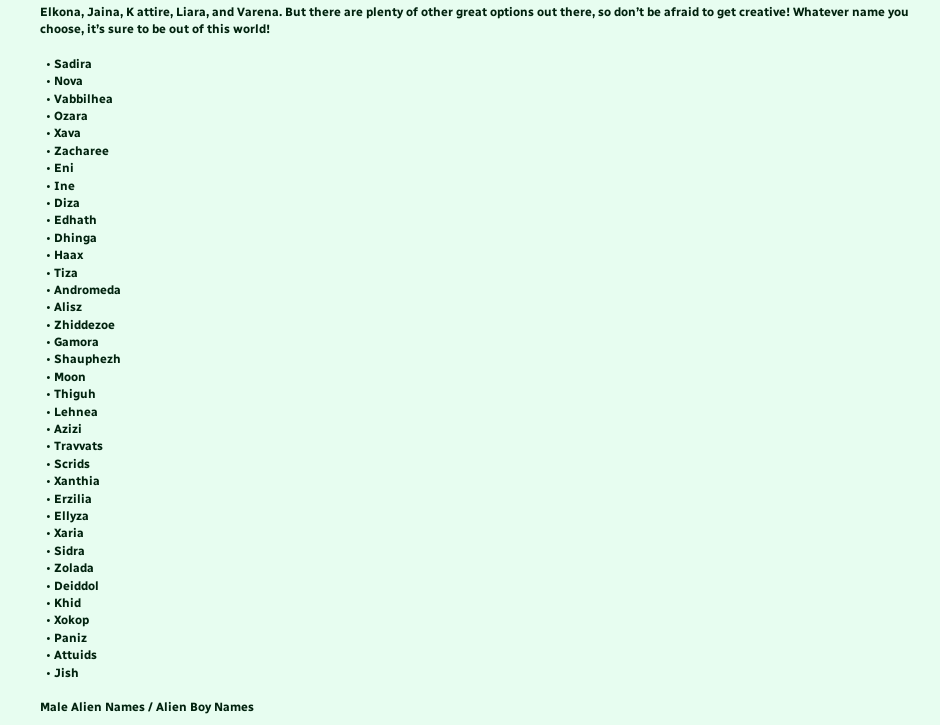Elkona, Jaina, K attire, Liara, and Varena. But there are plenty of other great options out there, so don’t be afraid to get creative! Whatever name you choose, it’s sure to be out of this world!

  • Sadira
  • Nova
  • Vabbilhea
  • Ozara
  • Xava
  • Zacharee
  • Eni
  • Ine
  • Diza
  • Edhath
  • Dhinga
  • Haax
  • Tiza
  • Andromeda
  • Alisz
  • Zhiddezoe
  • Gamora
  • Shauphezh
  • Moon
  • Thiguh
  • Lehnea
  • Azizi
  • Travvats
  • Scrids
  • Xanthia
  • Erzilia
  • Ellyza
  • Xaria
  • Sidra
  • Zolada
  • Deiddol
  • Khid
  • Xokop
  • Paniz
  • Attuids
  • Jish

Male Alien Names / Alien Boy Names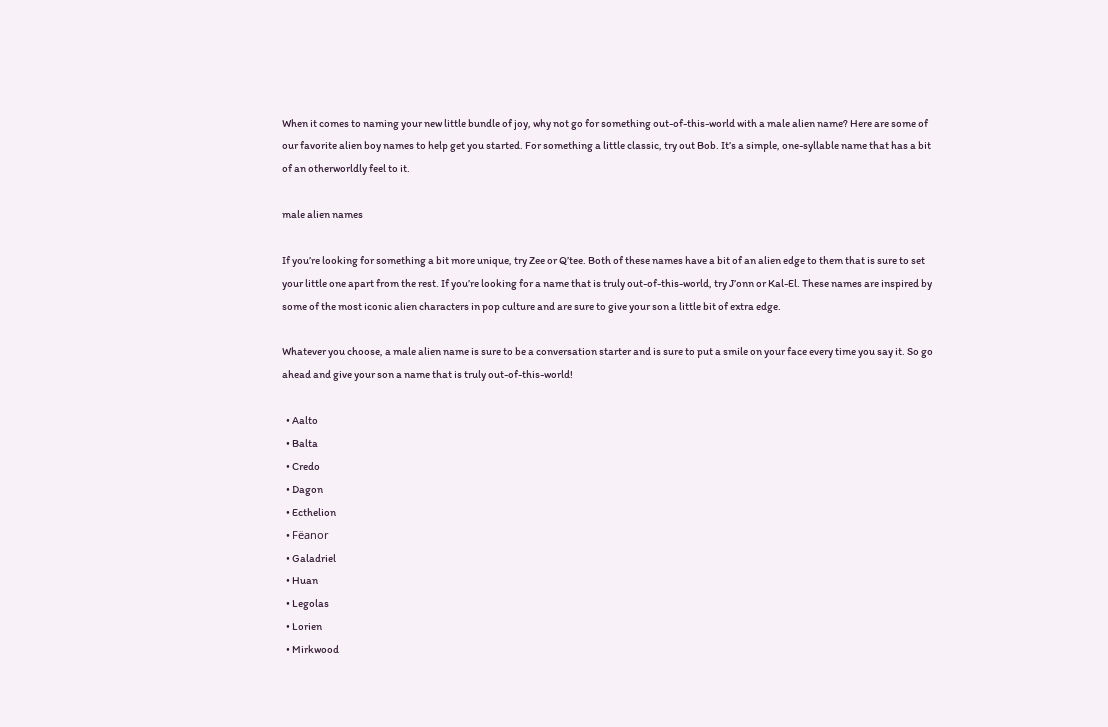When it comes to naming your new little bundle of joy, why not go for something out-of-this-world with a male alien name? Here are some of our favorite alien boy names to help get you started. For something a little classic, try out Bob. It’s a simple, one-syllable name that has a bit of an otherworldly feel to it.

male alien names

If you’re looking for something a bit more unique, try Zee or Q’tee. Both of these names have a bit of an alien edge to them that is sure to set your little one apart from the rest. If you’re looking for a name that is truly out-of-this-world, try J’onn or Kal-El. These names are inspired by some of the most iconic alien characters in pop culture and are sure to give your son a little bit of extra edge.

Whatever you choose, a male alien name is sure to be a conversation starter and is sure to put a smile on your face every time you say it. So go ahead and give your son a name that is truly out-of-this-world!

  • Aalto
  • Balta
  • Credo
  • Dagon
  • Ecthelion
  • Fëanor
  • Galadriel
  • Huan
  • Legolas
  • Lorien
  • Mirkwood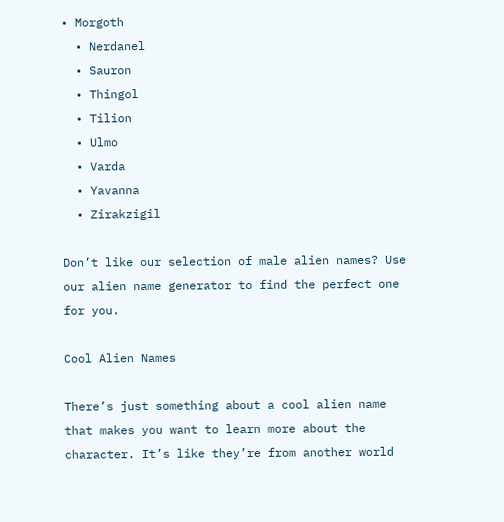• Morgoth
  • Nerdanel
  • Sauron
  • Thingol
  • Tilion
  • Ulmo
  • Varda
  • Yavanna
  • Zirakzigil

Don’t like our selection of male alien names? Use our alien name generator to find the perfect one for you.

Cool Alien Names

There’s just something about a cool alien name that makes you want to learn more about the character. It’s like they’re from another world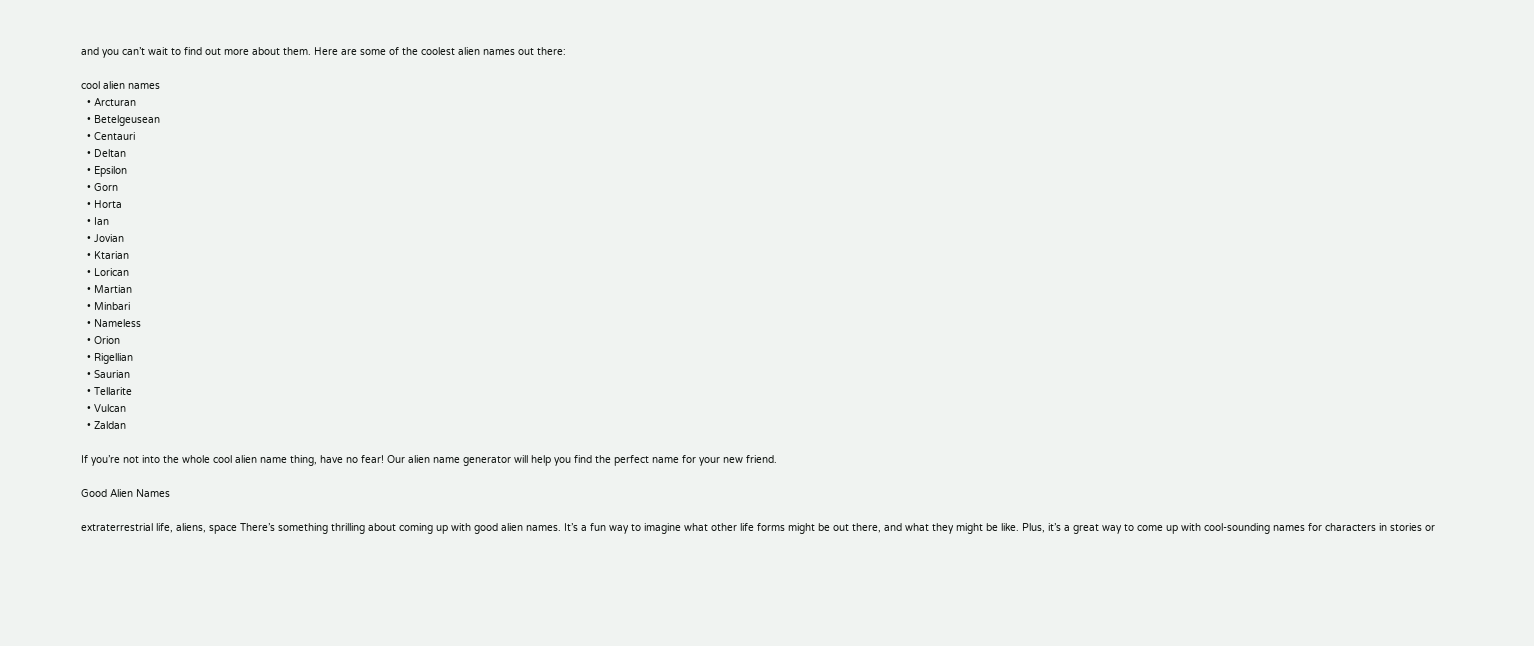and you can’t wait to find out more about them. Here are some of the coolest alien names out there:

cool alien names
  • Arcturan
  • Betelgeusean
  • Centauri
  • Deltan
  • Epsilon
  • Gorn
  • Horta
  • Ian
  • Jovian
  • Ktarian
  • Lorican
  • Martian
  • Minbari
  • Nameless
  • Orion
  • Rigellian
  • Saurian
  • Tellarite
  • Vulcan
  • Zaldan

If you’re not into the whole cool alien name thing, have no fear! Our alien name generator will help you find the perfect name for your new friend.

Good Alien Names

extraterrestrial life, aliens, space There’s something thrilling about coming up with good alien names. It’s a fun way to imagine what other life forms might be out there, and what they might be like. Plus, it’s a great way to come up with cool-sounding names for characters in stories or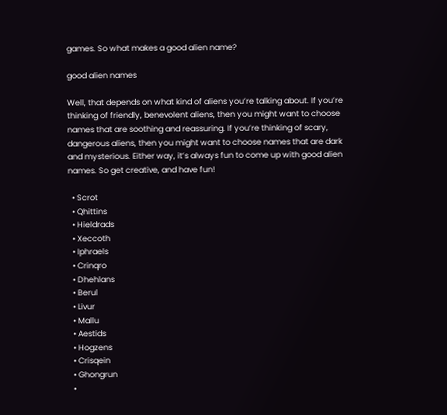games. So what makes a good alien name?

good alien names

Well, that depends on what kind of aliens you’re talking about. If you’re thinking of friendly, benevolent aliens, then you might want to choose names that are soothing and reassuring. If you’re thinking of scary, dangerous aliens, then you might want to choose names that are dark and mysterious. Either way, it’s always fun to come up with good alien names. So get creative, and have fun!

  • Scrot
  • Qhittins
  • Hieldrads
  • Xeccoth
  • Iphraels
  • Crinqro
  • Dhehlans
  • Berul
  • Livur
  • Mallu
  • Aestids
  • Hogzens
  • Crisqein
  • Ghongrun
  •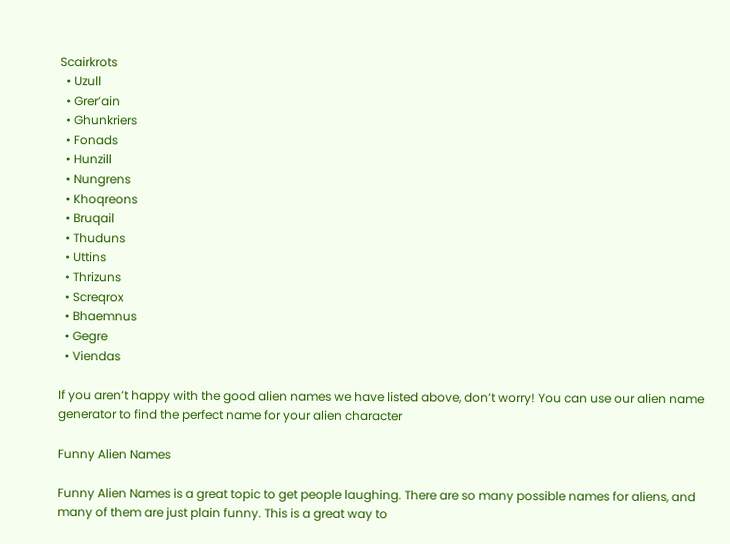Scairkrots
  • Uzull
  • Grer’ain
  • Ghunkriers
  • Fonads
  • Hunzill
  • Nungrens
  • Khoqreons
  • Bruqail
  • Thuduns
  • Uttins
  • Thrizuns
  • Screqrox
  • Bhaemnus
  • Gegre
  • Viendas

If you aren’t happy with the good alien names we have listed above, don’t worry! You can use our alien name generator to find the perfect name for your alien character

Funny Alien Names

Funny Alien Names is a great topic to get people laughing. There are so many possible names for aliens, and many of them are just plain funny. This is a great way to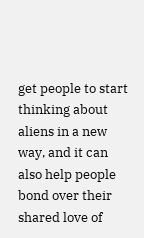get people to start thinking about aliens in a new way, and it can also help people bond over their shared love of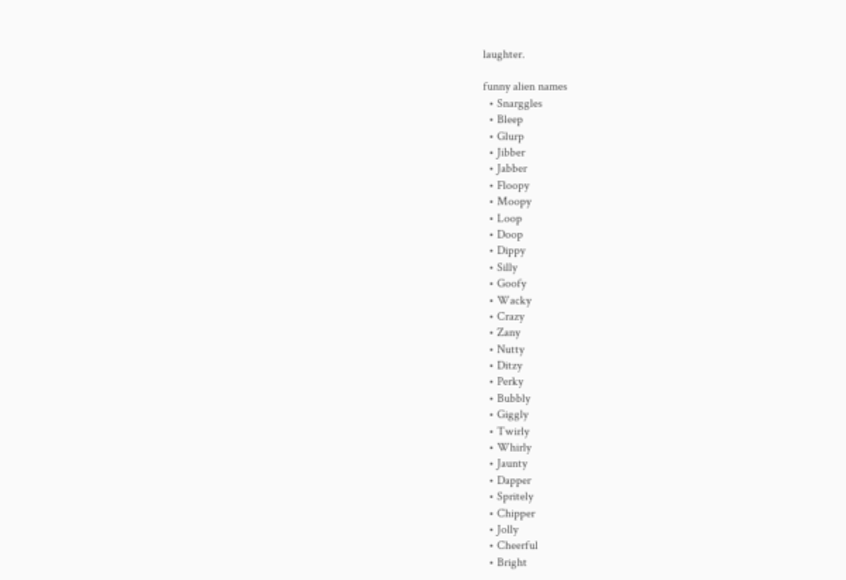laughter.

funny alien names
  • Snarggles
  • Bleep
  • Glurp
  • Jibber
  • Jabber
  • Floopy
  • Moopy
  • Loop
  • Doop
  • Dippy
  • Silly
  • Goofy
  • Wacky
  • Crazy
  • Zany
  • Nutty
  • Ditzy
  • Perky
  • Bubbly
  • Giggly
  • Twirly
  • Whirly
  • Jaunty
  • Dapper
  • Spritely
  • Chipper
  • Jolly
  • Cheerful
  • Bright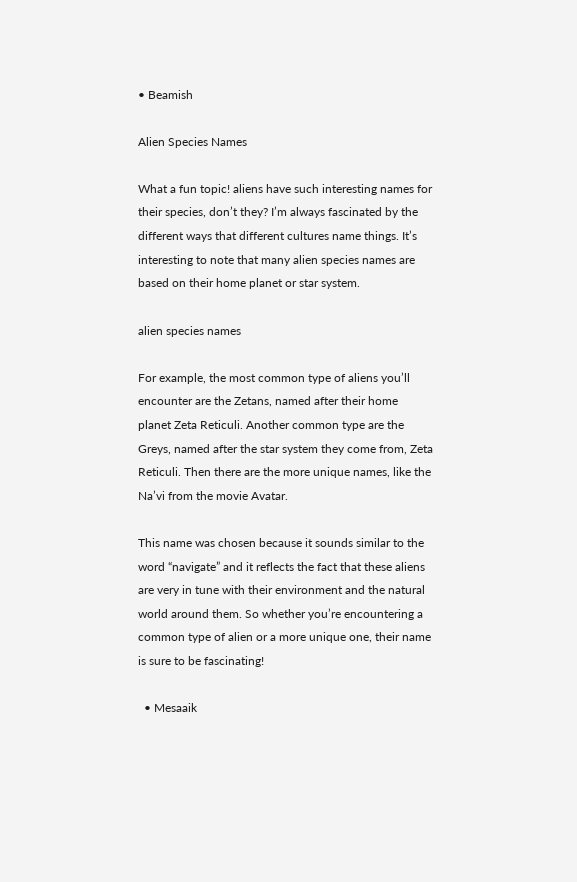• Beamish

Alien Species Names

What a fun topic! aliens have such interesting names for their species, don’t they? I’m always fascinated by the different ways that different cultures name things. It’s interesting to note that many alien species names are based on their home planet or star system.

alien species names

For example, the most common type of aliens you’ll encounter are the Zetans, named after their home planet Zeta Reticuli. Another common type are the Greys, named after the star system they come from, Zeta Reticuli. Then there are the more unique names, like the Na’vi from the movie Avatar.

This name was chosen because it sounds similar to the word “navigate” and it reflects the fact that these aliens are very in tune with their environment and the natural world around them. So whether you’re encountering a common type of alien or a more unique one, their name is sure to be fascinating!

  • Mesaaik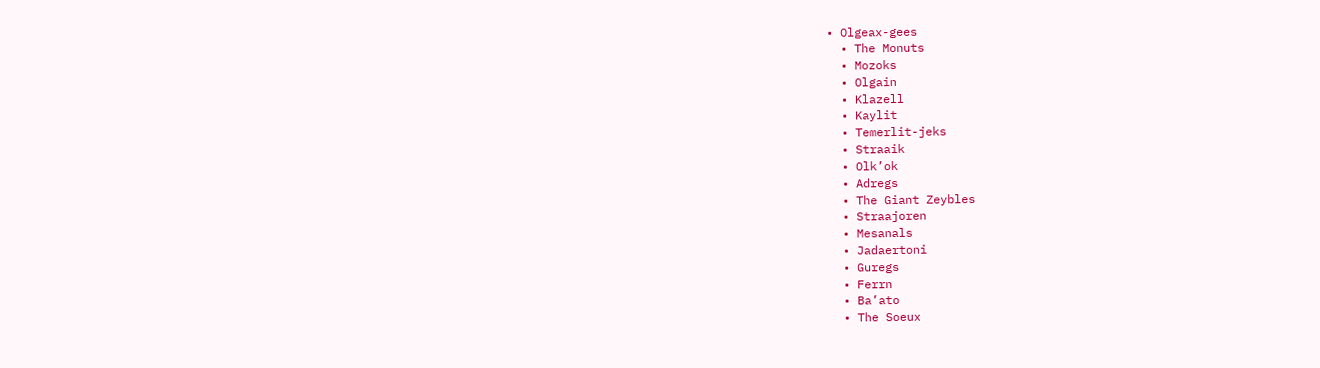• Olgeax-gees
  • The Monuts
  • Mozoks
  • Olgain
  • Klazell
  • Kaylit
  • Temerlit-jeks
  • Straaik
  • Olk’ok
  • Adregs
  • The Giant Zeybles
  • Straajoren
  • Mesanals
  • Jadaertoni
  • Guregs
  • Ferrn
  • Ba’ato
  • The Soeux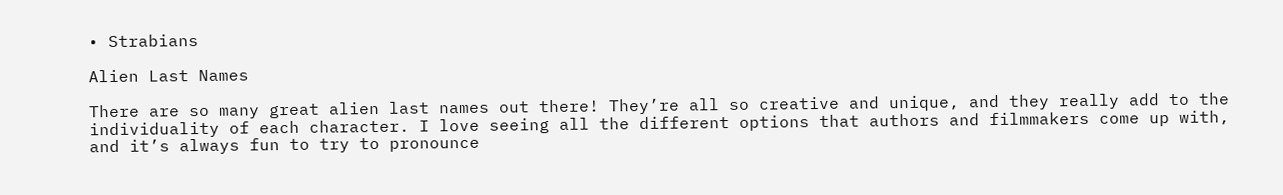• Strabians

Alien Last Names

There are so many great alien last names out there! They’re all so creative and unique, and they really add to the individuality of each character. I love seeing all the different options that authors and filmmakers come up with, and it’s always fun to try to pronounce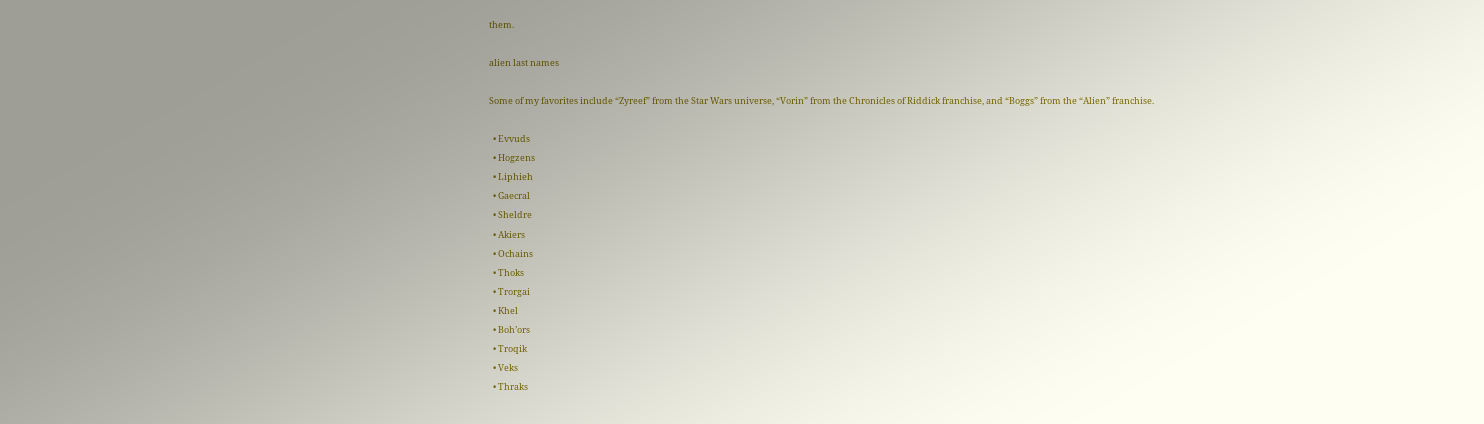them.

alien last names

Some of my favorites include “Zyreef” from the Star Wars universe, “Vorin” from the Chronicles of Riddick franchise, and “Boggs” from the “Alien” franchise.

  • Evvuds
  • Hogzens
  • Liphieh
  • Gaecral
  • Sheldre
  • Akiers
  • Ochains
  • Thoks
  • Trorgai
  • Khel
  • Boh’ors
  • Troqik
  • Veks
  • Thraks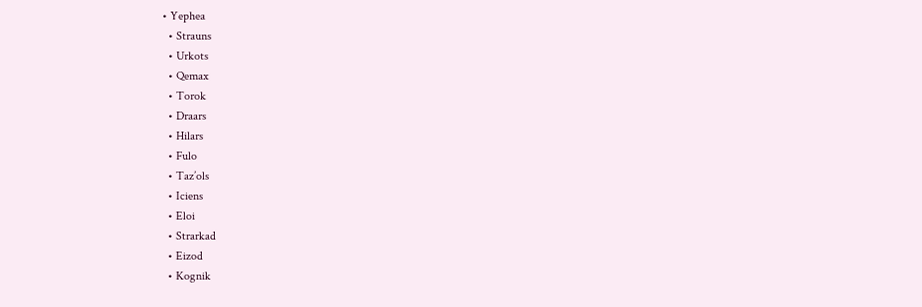• Yephea
  • Strauns
  • Urkots
  • Qemax
  • Torok
  • Draars
  • Hilars
  • Fulo
  • Taz’ols
  • Iciens
  • Eloi
  • Strarkad
  • Eizod
  • Kognik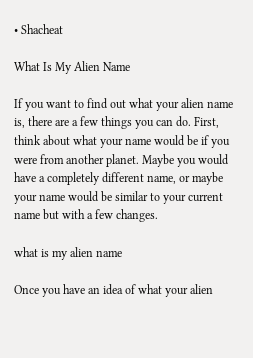• Shacheat

What Is My Alien Name

If you want to find out what your alien name is, there are a few things you can do. First, think about what your name would be if you were from another planet. Maybe you would have a completely different name, or maybe your name would be similar to your current name but with a few changes.

what is my alien name

Once you have an idea of what your alien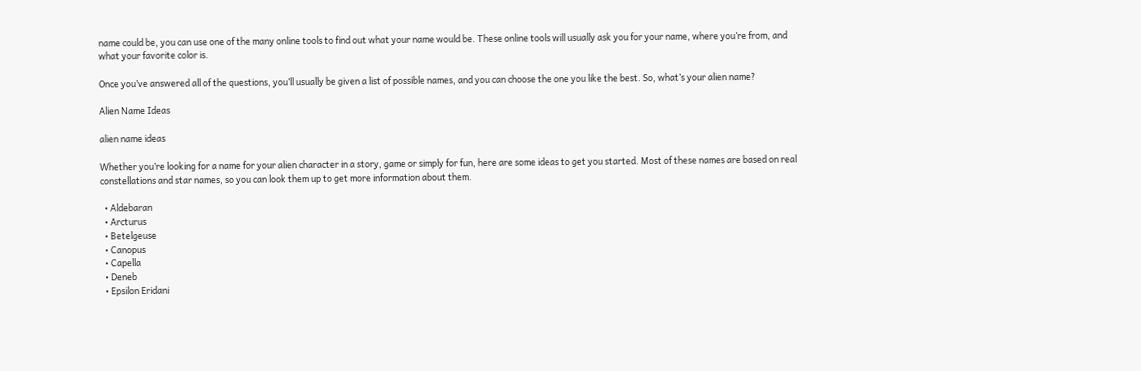name could be, you can use one of the many online tools to find out what your name would be. These online tools will usually ask you for your name, where you’re from, and what your favorite color is.

Once you’ve answered all of the questions, you’ll usually be given a list of possible names, and you can choose the one you like the best. So, what’s your alien name?

Alien Name Ideas

alien name ideas

Whether you’re looking for a name for your alien character in a story, game or simply for fun, here are some ideas to get you started. Most of these names are based on real constellations and star names, so you can look them up to get more information about them.

  • Aldebaran
  • Arcturus
  • Betelgeuse
  • Canopus
  • Capella
  • Deneb
  • Epsilon Eridani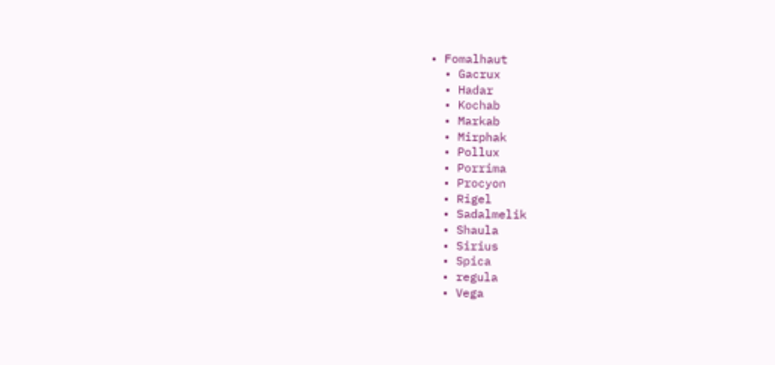• Fomalhaut
  • Gacrux
  • Hadar
  • Kochab
  • Markab
  • Mirphak
  • Pollux
  • Porrima
  • Procyon
  • Rigel
  • Sadalmelik
  • Shaula
  • Sirius
  • Spica
  • regula
  • Vega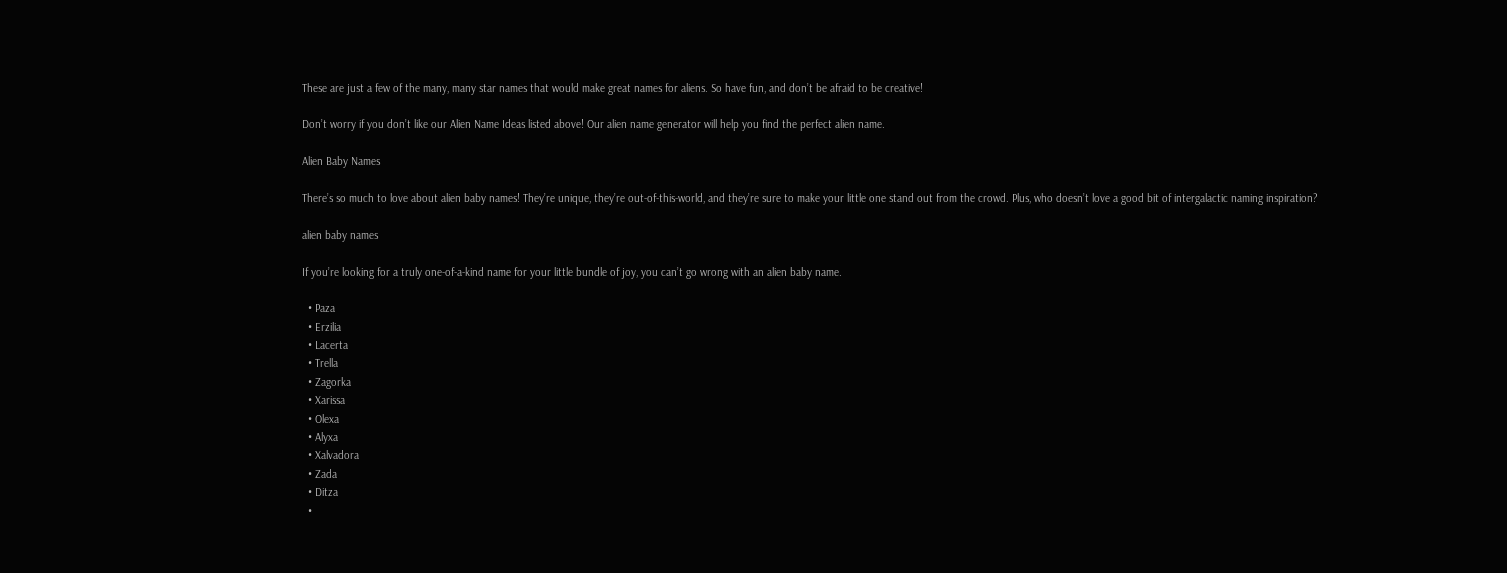These are just a few of the many, many star names that would make great names for aliens. So have fun, and don’t be afraid to be creative!

Don’t worry if you don’t like our Alien Name Ideas listed above! Our alien name generator will help you find the perfect alien name.

Alien Baby Names

There’s so much to love about alien baby names! They’re unique, they’re out-of-this-world, and they’re sure to make your little one stand out from the crowd. Plus, who doesn’t love a good bit of intergalactic naming inspiration?

alien baby names

If you’re looking for a truly one-of-a-kind name for your little bundle of joy, you can’t go wrong with an alien baby name.

  • Paza
  • Erzilia
  • Lacerta
  • Trella
  • Zagorka
  • Xarissa
  • Olexa
  • Alyxa
  • Xalvadora
  • Zada
  • Ditza
  •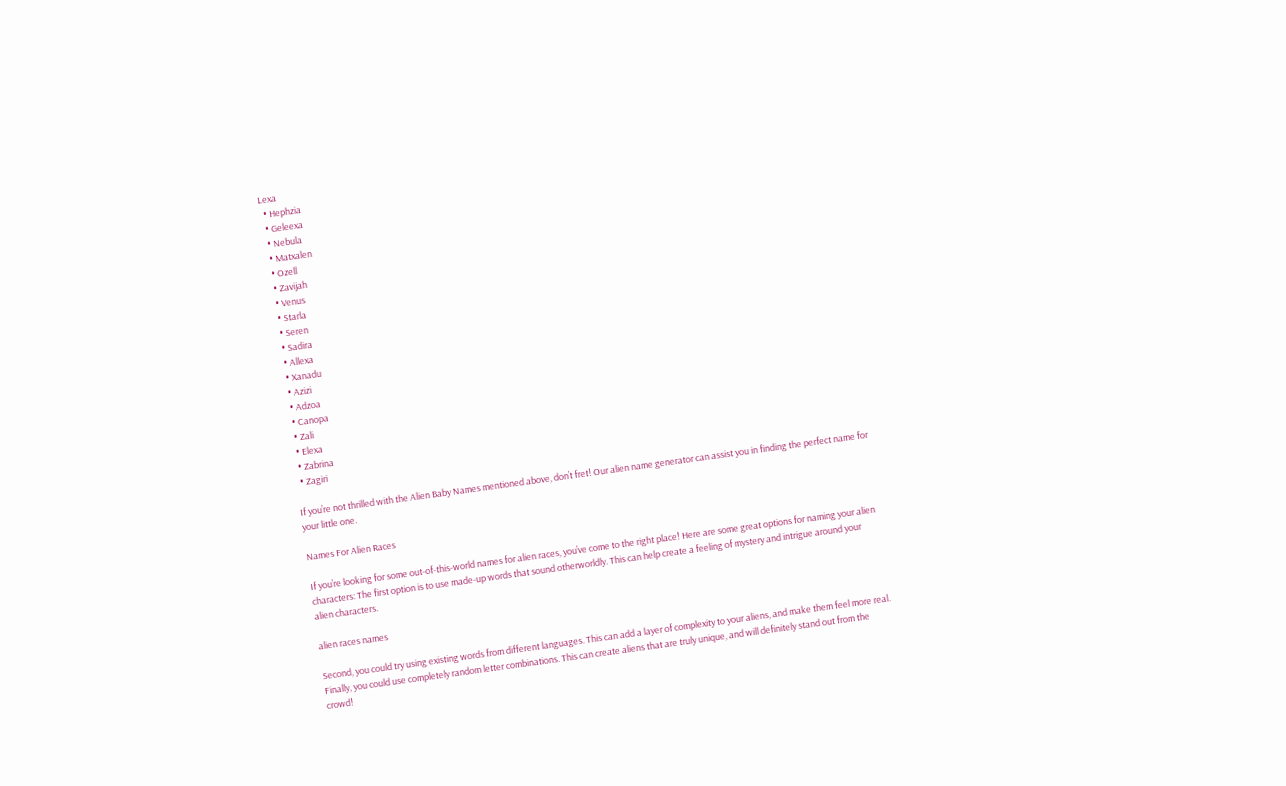Lexa
  • Hephzia
  • Geleexa
  • Nebula
  • Matxalen
  • Ozell
  • Zavijah
  • Venus
  • Starla
  • Seren
  • Sadira
  • Allexa
  • Xanadu
  • Azizi
  • Adzoa
  • Canopa
  • Zali
  • Elexa
  • Zabrina
  • Zagiri

If you’re not thrilled with the Alien Baby Names mentioned above, don’t fret! Our alien name generator can assist you in finding the perfect name for your little one.

Names For Alien Races

If you’re looking for some out-of-this-world names for alien races, you’ve come to the right place! Here are some great options for naming your alien characters: The first option is to use made-up words that sound otherworldly. This can help create a feeling of mystery and intrigue around your alien characters.

alien races names

Second, you could try using existing words from different languages. This can add a layer of complexity to your aliens, and make them feel more real. Finally, you could use completely random letter combinations. This can create aliens that are truly unique, and will definitely stand out from the crowd!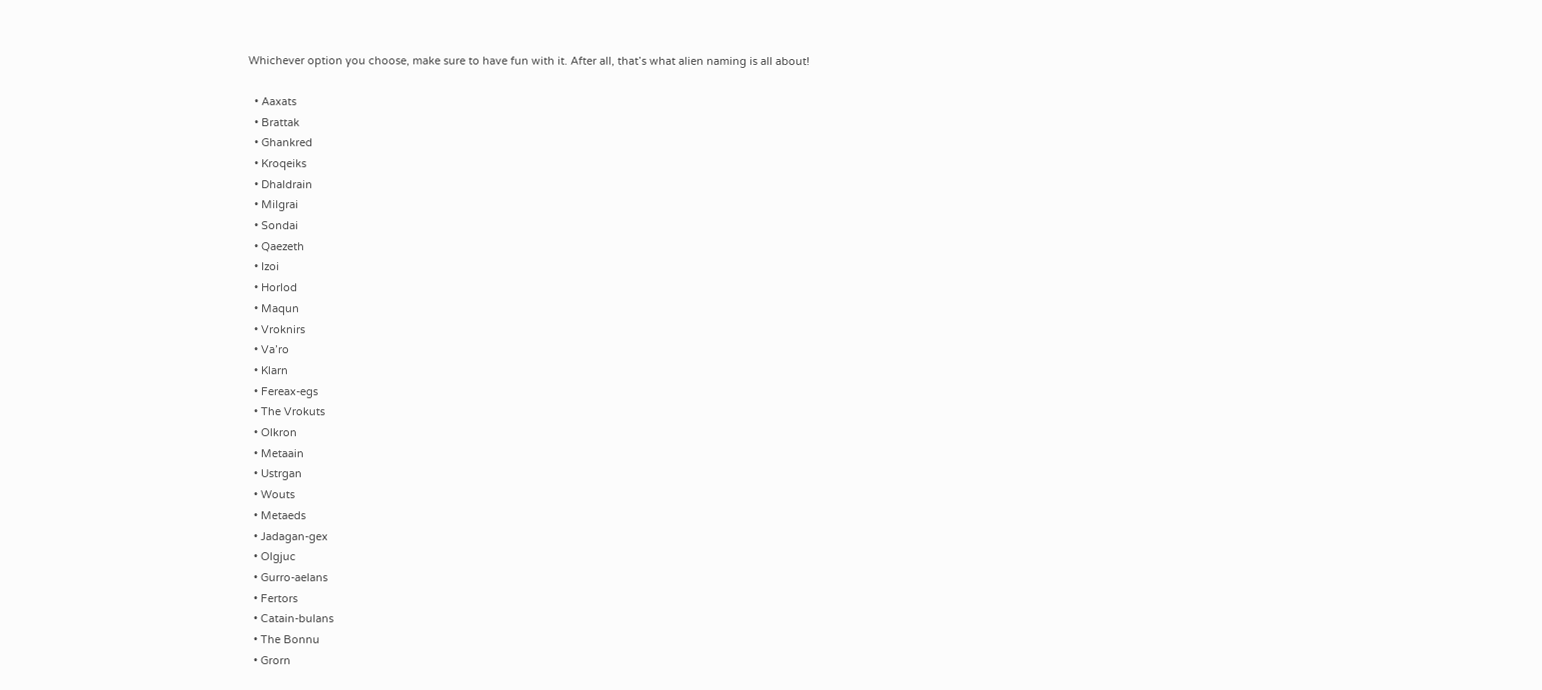Whichever option you choose, make sure to have fun with it. After all, that’s what alien naming is all about!

  • Aaxats
  • Brattak
  • Ghankred
  • Kroqeiks
  • Dhaldrain
  • Milgrai
  • Sondai
  • Qaezeth
  • Izoi
  • Horlod
  • Maqun
  • Vroknirs
  • Va’ro
  • Klarn
  • Fereax-egs
  • The Vrokuts
  • Olkron
  • Metaain
  • Ustrgan
  • Wouts
  • Metaeds
  • Jadagan-gex
  • Olgjuc
  • Gurro-aelans
  • Fertors
  • Catain-bulans
  • The Bonnu
  • Grorn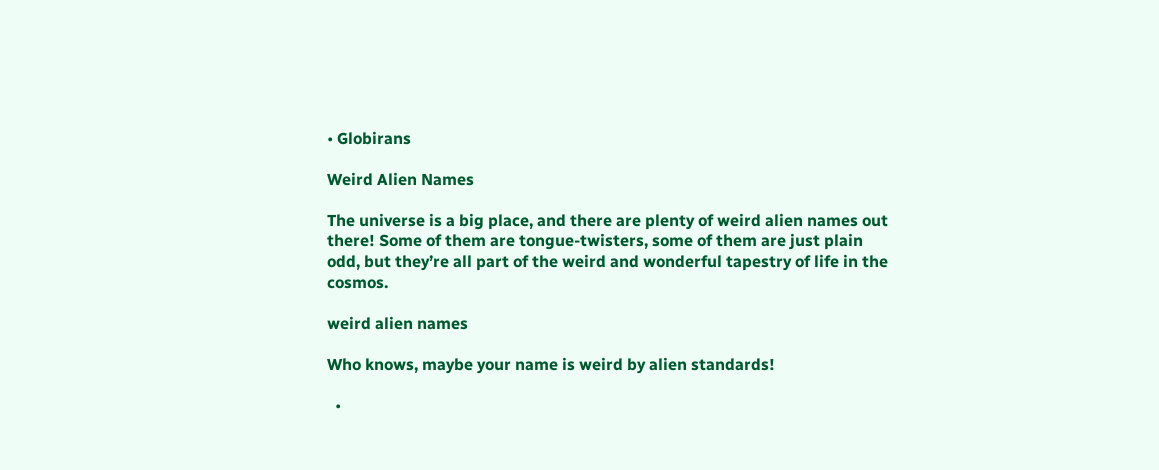• Globirans

Weird Alien Names

The universe is a big place, and there are plenty of weird alien names out there! Some of them are tongue-twisters, some of them are just plain odd, but they’re all part of the weird and wonderful tapestry of life in the cosmos.

weird alien names

Who knows, maybe your name is weird by alien standards!

  •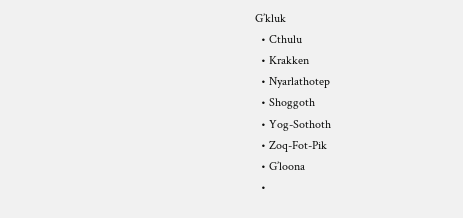G’kluk
  • Cthulu
  • Krakken
  • Nyarlathotep
  • Shoggoth
  • Yog-Sothoth
  • Zoq-Fot-Pik
  • G’loona
  •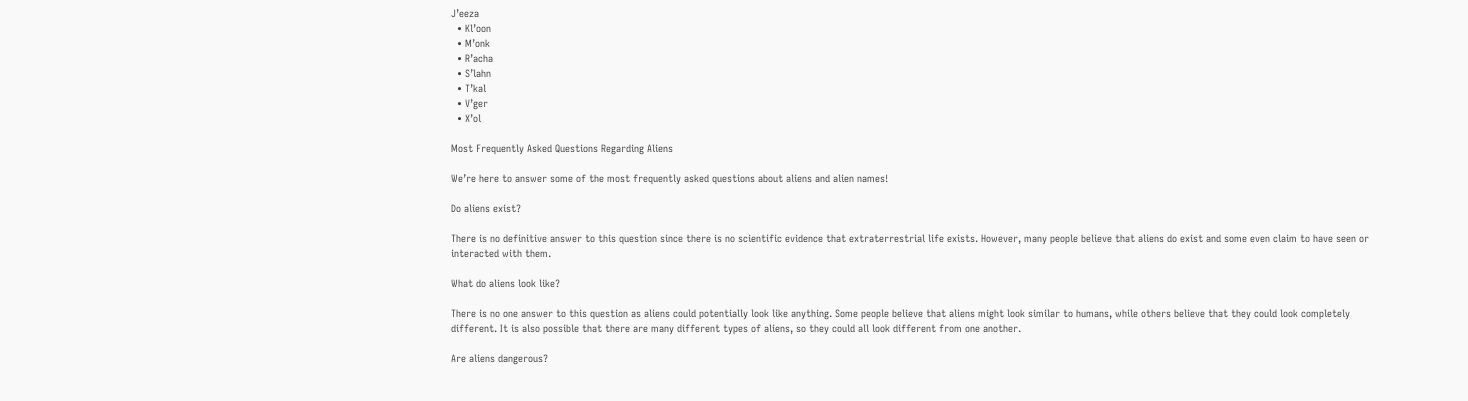J’eeza
  • Kl’oon
  • M’onk
  • R’acha
  • S’lahn
  • T’kal
  • V’ger
  • X’ol

Most Frequently Asked Questions Regarding Aliens

We’re here to answer some of the most frequently asked questions about aliens and alien names!

Do aliens exist?

There is no definitive answer to this question since there is no scientific evidence that extraterrestrial life exists. However, many people believe that aliens do exist and some even claim to have seen or interacted with them.

What do aliens look like?

There is no one answer to this question as aliens could potentially look like anything. Some people believe that aliens might look similar to humans, while others believe that they could look completely different. It is also possible that there are many different types of aliens, so they could all look different from one another.

Are aliens dangerous?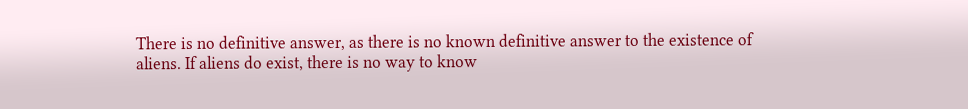There is no definitive answer, as there is no known definitive answer to the existence of aliens. If aliens do exist, there is no way to know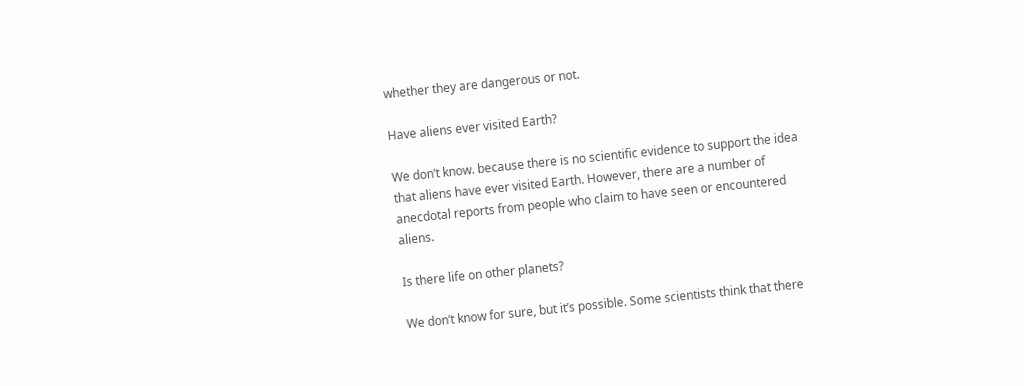whether they are dangerous or not.

Have aliens ever visited Earth?

We don’t know. because there is no scientific evidence to support the idea that aliens have ever visited Earth. However, there are a number of anecdotal reports from people who claim to have seen or encountered aliens.

Is there life on other planets?

We don’t know for sure, but it’s possible. Some scientists think that there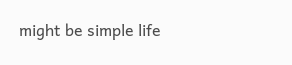might be simple life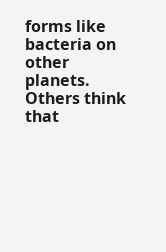forms like bacteria on other planets. Others think that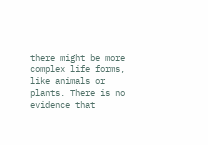there might be more complex life forms, like animals or plants. There is no evidence that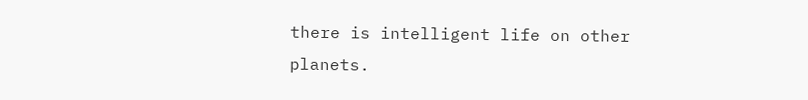there is intelligent life on other planets.